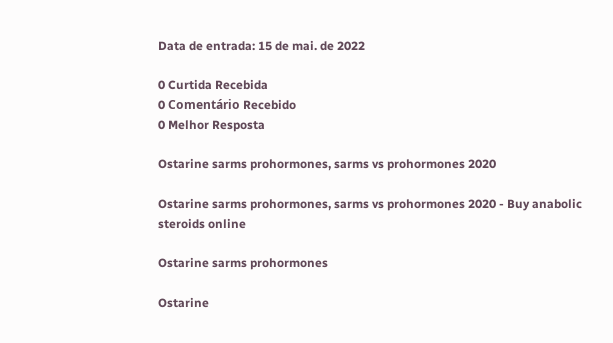Data de entrada: 15 de mai. de 2022

0 Curtida Recebida
0 Comentário Recebido
0 Melhor Resposta

Ostarine sarms prohormones, sarms vs prohormones 2020

Ostarine sarms prohormones, sarms vs prohormones 2020 - Buy anabolic steroids online

Ostarine sarms prohormones

Ostarine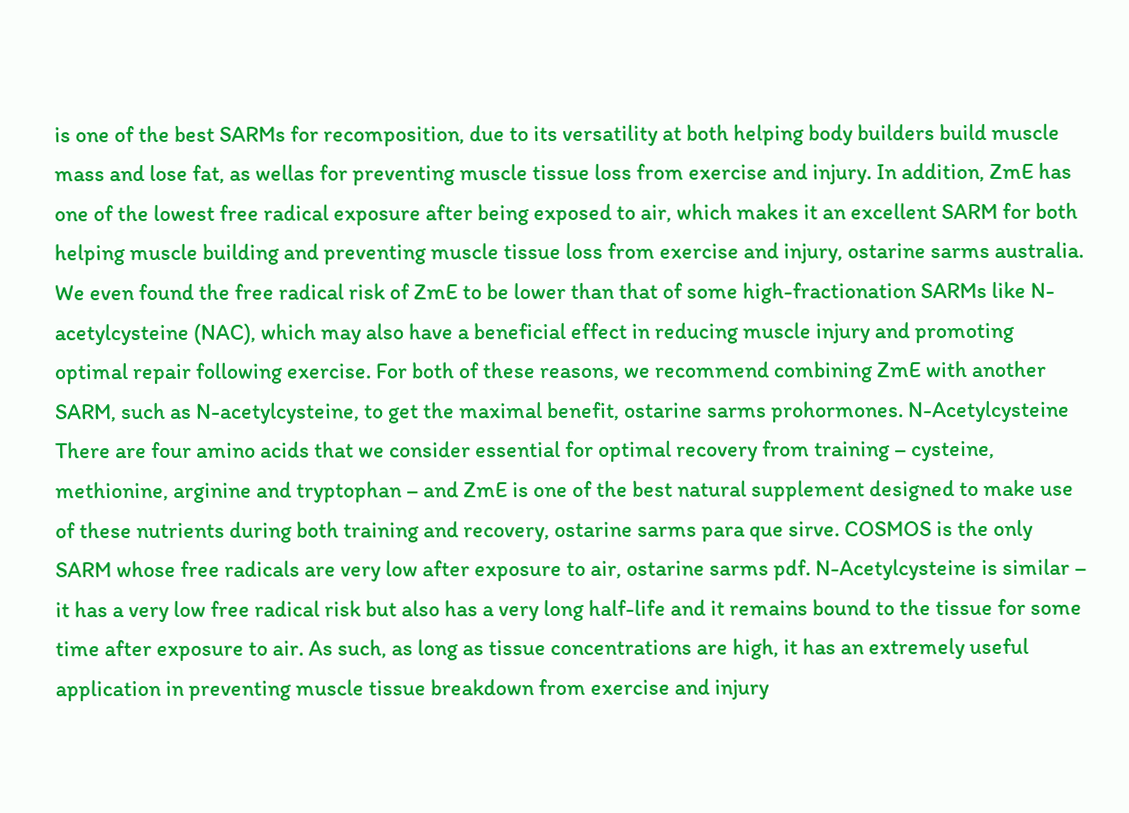is one of the best SARMs for recomposition, due to its versatility at both helping body builders build muscle mass and lose fat, as wellas for preventing muscle tissue loss from exercise and injury. In addition, ZmE has one of the lowest free radical exposure after being exposed to air, which makes it an excellent SARM for both helping muscle building and preventing muscle tissue loss from exercise and injury, ostarine sarms australia. We even found the free radical risk of ZmE to be lower than that of some high-fractionation SARMs like N-acetylcysteine (NAC), which may also have a beneficial effect in reducing muscle injury and promoting optimal repair following exercise. For both of these reasons, we recommend combining ZmE with another SARM, such as N-acetylcysteine, to get the maximal benefit, ostarine sarms prohormones. N-Acetylcysteine There are four amino acids that we consider essential for optimal recovery from training – cysteine, methionine, arginine and tryptophan – and ZmE is one of the best natural supplement designed to make use of these nutrients during both training and recovery, ostarine sarms para que sirve. COSMOS is the only SARM whose free radicals are very low after exposure to air, ostarine sarms pdf. N-Acetylcysteine is similar – it has a very low free radical risk but also has a very long half-life and it remains bound to the tissue for some time after exposure to air. As such, as long as tissue concentrations are high, it has an extremely useful application in preventing muscle tissue breakdown from exercise and injury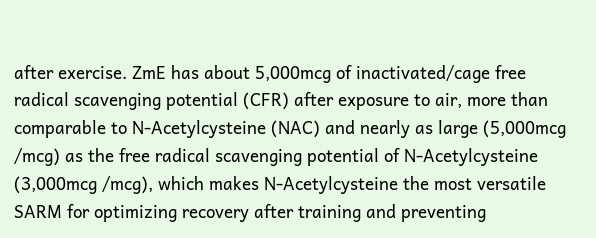after exercise. ZmE has about 5,000mcg of inactivated/cage free radical scavenging potential (CFR) after exposure to air, more than comparable to N-Acetylcysteine (NAC) and nearly as large (5,000mcg /mcg) as the free radical scavenging potential of N-Acetylcysteine (3,000mcg /mcg), which makes N-Acetylcysteine the most versatile SARM for optimizing recovery after training and preventing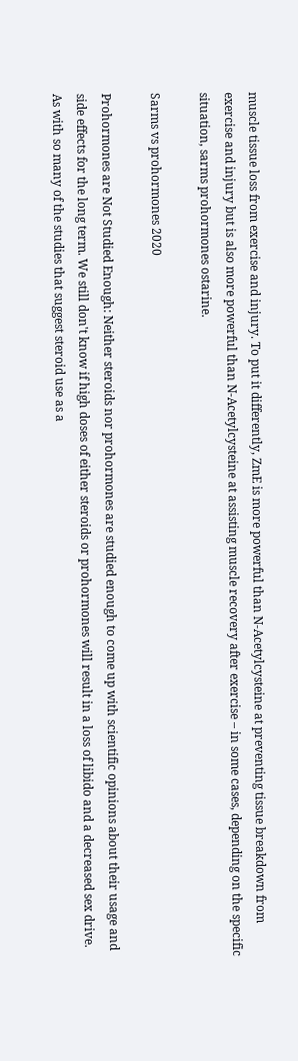muscle tissue loss from exercise and injury. To put it differently, ZmE is more powerful than N-Acetylcysteine at preventing tissue breakdown from exercise and injury but is also more powerful than N-Acetylcysteine at assisting muscle recovery after exercise – in some cases, depending on the specific situation, sarms prohormones ostarine.

Sarms vs prohormones 2020

Prohormones are Not Studied Enough: Neither steroids nor prohormones are studied enough to come up with scientific opinions about their usage and side effects for the long term. We still don't know if high doses of either steroids or prohormones will result in a loss of libido and a decreased sex drive. As with so many of the studies that suggest steroid use as a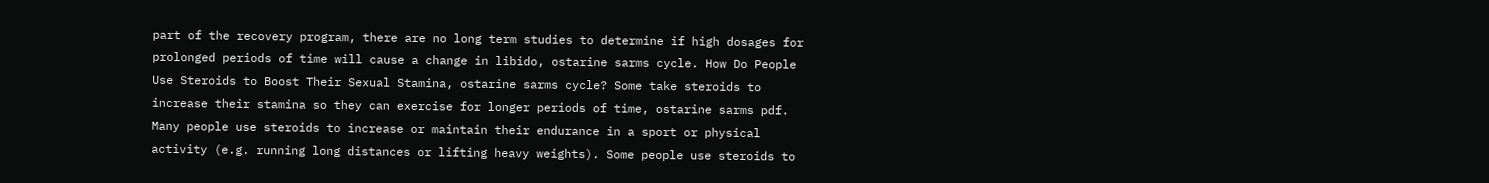part of the recovery program, there are no long term studies to determine if high dosages for prolonged periods of time will cause a change in libido, ostarine sarms cycle. How Do People Use Steroids to Boost Their Sexual Stamina, ostarine sarms cycle? Some take steroids to increase their stamina so they can exercise for longer periods of time, ostarine sarms pdf. Many people use steroids to increase or maintain their endurance in a sport or physical activity (e.g. running long distances or lifting heavy weights). Some people use steroids to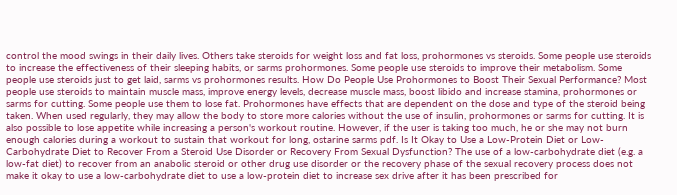control the mood swings in their daily lives. Others take steroids for weight loss and fat loss, prohormones vs steroids. Some people use steroids to increase the effectiveness of their sleeping habits, or sarms prohormones. Some people use steroids to improve their metabolism. Some people use steroids just to get laid, sarms vs prohormones results. How Do People Use Prohormones to Boost Their Sexual Performance? Most people use steroids to maintain muscle mass, improve energy levels, decrease muscle mass, boost libido and increase stamina, prohormones or sarms for cutting. Some people use them to lose fat. Prohormones have effects that are dependent on the dose and type of the steroid being taken. When used regularly, they may allow the body to store more calories without the use of insulin, prohormones or sarms for cutting. It is also possible to lose appetite while increasing a person's workout routine. However, if the user is taking too much, he or she may not burn enough calories during a workout to sustain that workout for long, ostarine sarms pdf. Is It Okay to Use a Low-Protein Diet or Low-Carbohydrate Diet to Recover From a Steroid Use Disorder or Recovery From Sexual Dysfunction? The use of a low-carbohydrate diet (e.g. a low-fat diet) to recover from an anabolic steroid or other drug use disorder or the recovery phase of the sexual recovery process does not make it okay to use a low-carbohydrate diet to use a low-protein diet to increase sex drive after it has been prescribed for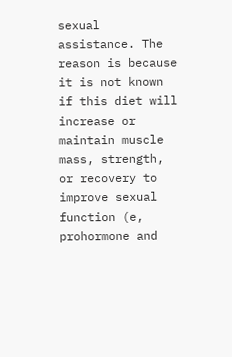sexual assistance. The reason is because it is not known if this diet will increase or maintain muscle mass, strength, or recovery to improve sexual function (e, prohormone and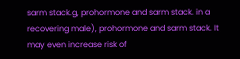sarm stack.g, prohormone and sarm stack. in a recovering male), prohormone and sarm stack. It may even increase risk of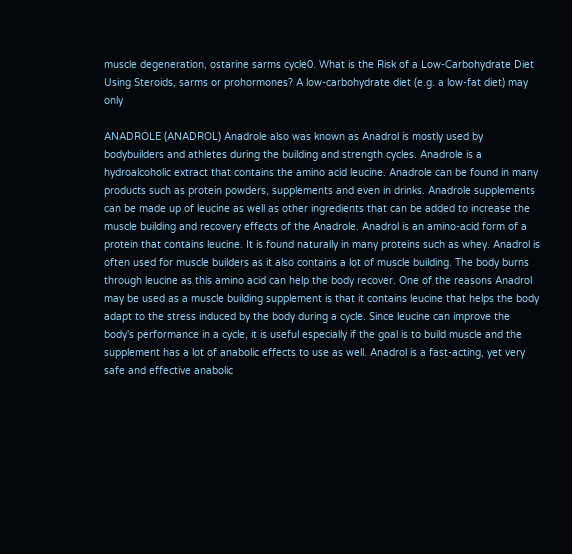muscle degeneration, ostarine sarms cycle0. What is the Risk of a Low-Carbohydrate Diet Using Steroids, sarms or prohormones? A low-carbohydrate diet (e.g. a low-fat diet) may only

ANADROLE (ANADROL) Anadrole also was known as Anadrol is mostly used by bodybuilders and athletes during the building and strength cycles. Anadrole is a hydroalcoholic extract that contains the amino acid leucine. Anadrole can be found in many products such as protein powders, supplements and even in drinks. Anadrole supplements can be made up of leucine as well as other ingredients that can be added to increase the muscle building and recovery effects of the Anadrole. Anadrol is an amino-acid form of a protein that contains leucine. It is found naturally in many proteins such as whey. Anadrol is often used for muscle builders as it also contains a lot of muscle building. The body burns through leucine as this amino acid can help the body recover. One of the reasons Anadrol may be used as a muscle building supplement is that it contains leucine that helps the body adapt to the stress induced by the body during a cycle. Since leucine can improve the body's performance in a cycle, it is useful especially if the goal is to build muscle and the supplement has a lot of anabolic effects to use as well. Anadrol is a fast-acting, yet very safe and effective anabolic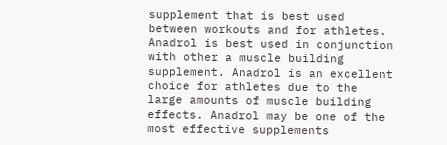supplement that is best used between workouts and for athletes. Anadrol is best used in conjunction with other a muscle building supplement. Anadrol is an excellent choice for athletes due to the large amounts of muscle building effects. Anadrol may be one of the most effective supplements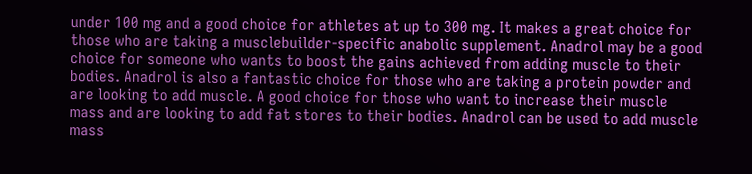under 100 mg and a good choice for athletes at up to 300 mg. It makes a great choice for those who are taking a musclebuilder-specific anabolic supplement. Anadrol may be a good choice for someone who wants to boost the gains achieved from adding muscle to their bodies. Anadrol is also a fantastic choice for those who are taking a protein powder and are looking to add muscle. A good choice for those who want to increase their muscle mass and are looking to add fat stores to their bodies. Anadrol can be used to add muscle mass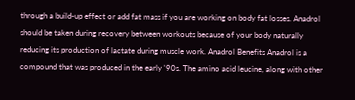through a build-up effect or add fat mass if you are working on body fat losses. Anadrol should be taken during recovery between workouts because of your body naturally reducing its production of lactate during muscle work. Anadrol Benefits Anadrol is a compound that was produced in the early '90s. The amino acid leucine, along with other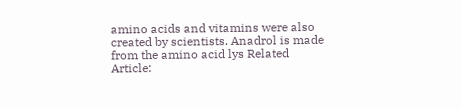amino acids and vitamins were also created by scientists. Anadrol is made from the amino acid lys Related Article: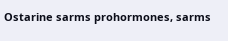Ostarine sarms prohormones, sarms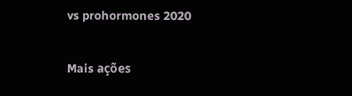vs prohormones 2020

Mais ações